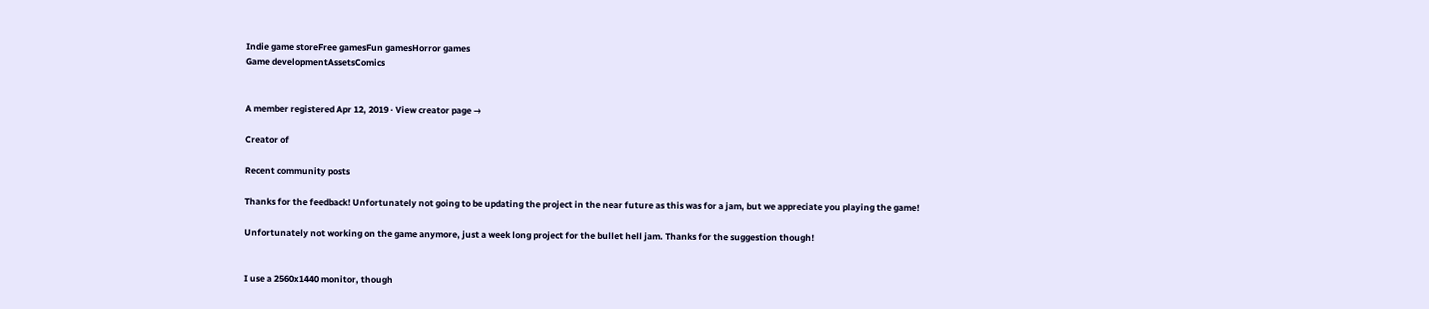Indie game storeFree gamesFun gamesHorror games
Game developmentAssetsComics


A member registered Apr 12, 2019 · View creator page →

Creator of

Recent community posts

Thanks for the feedback! Unfortunately not going to be updating the project in the near future as this was for a jam, but we appreciate you playing the game!

Unfortunately not working on the game anymore, just a week long project for the bullet hell jam. Thanks for the suggestion though!


I use a 2560x1440 monitor, though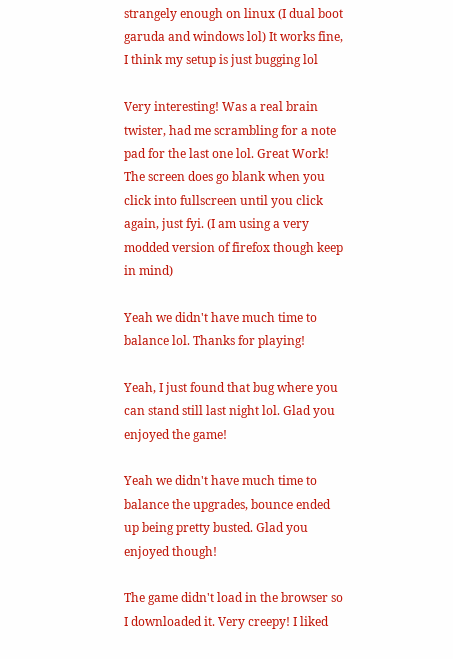strangely enough on linux (I dual boot garuda and windows lol) It works fine, I think my setup is just bugging lol

Very interesting! Was a real brain twister, had me scrambling for a note pad for the last one lol. Great Work! The screen does go blank when you click into fullscreen until you click again, just fyi. (I am using a very modded version of firefox though keep in mind)

Yeah we didn't have much time to balance lol. Thanks for playing!

Yeah, I just found that bug where you can stand still last night lol. Glad you enjoyed the game!

Yeah we didn't have much time to balance the upgrades, bounce ended up being pretty busted. Glad you enjoyed though!

The game didn't load in the browser so I downloaded it. Very creepy! I liked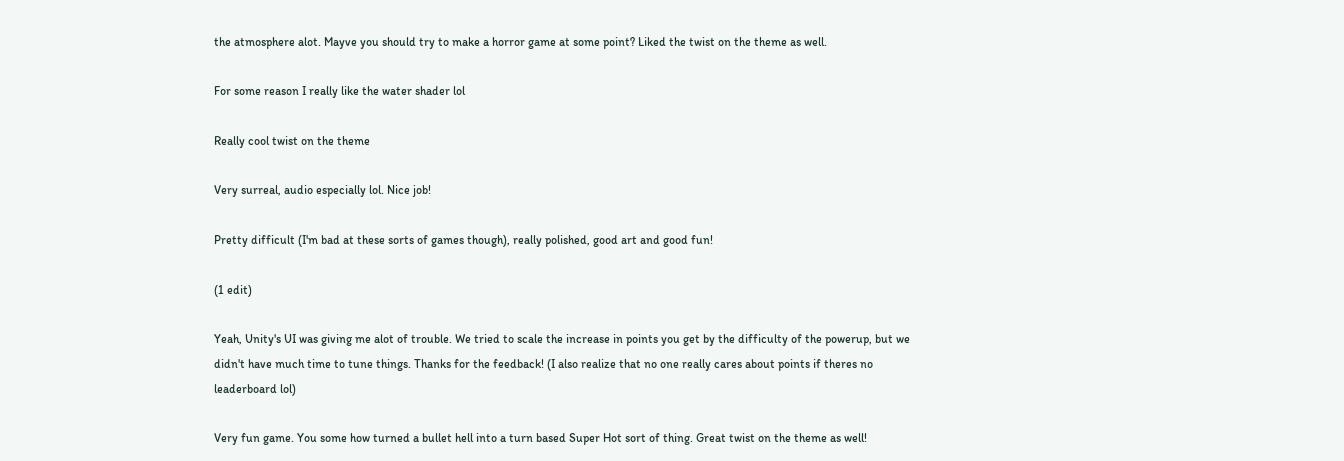the atmosphere alot. Mayve you should try to make a horror game at some point? Liked the twist on the theme as well.

For some reason I really like the water shader lol

Really cool twist on the theme

Very surreal, audio especially lol. Nice job!

Pretty difficult (I'm bad at these sorts of games though), really polished, good art and good fun!

(1 edit)

Yeah, Unity's UI was giving me alot of trouble. We tried to scale the increase in points you get by the difficulty of the powerup, but we didn't have much time to tune things. Thanks for the feedback! (I also realize that no one really cares about points if theres no leaderboard lol)

Very fun game. You some how turned a bullet hell into a turn based Super Hot sort of thing. Great twist on the theme as well!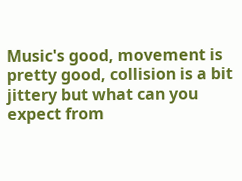Music's good, movement is pretty good, collision is a bit jittery but what can you expect from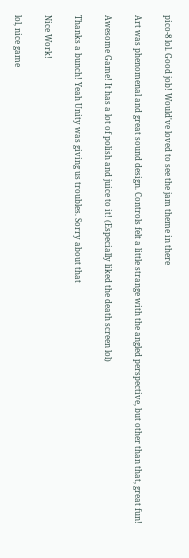pico-8 lol. Good job! Would've loved to see the jam theme in there

Art was phenomenal and great sound design. Controls felt a little strange with the angled perspective, but other than that, great fun!

Awesome Game! It has a lot of polish and juice to it! (Especially liked the death screen lol)

Thanks a bunch! Yeah Unity was giving us troubles. Sorry about that

Nice Work!

lol, nice game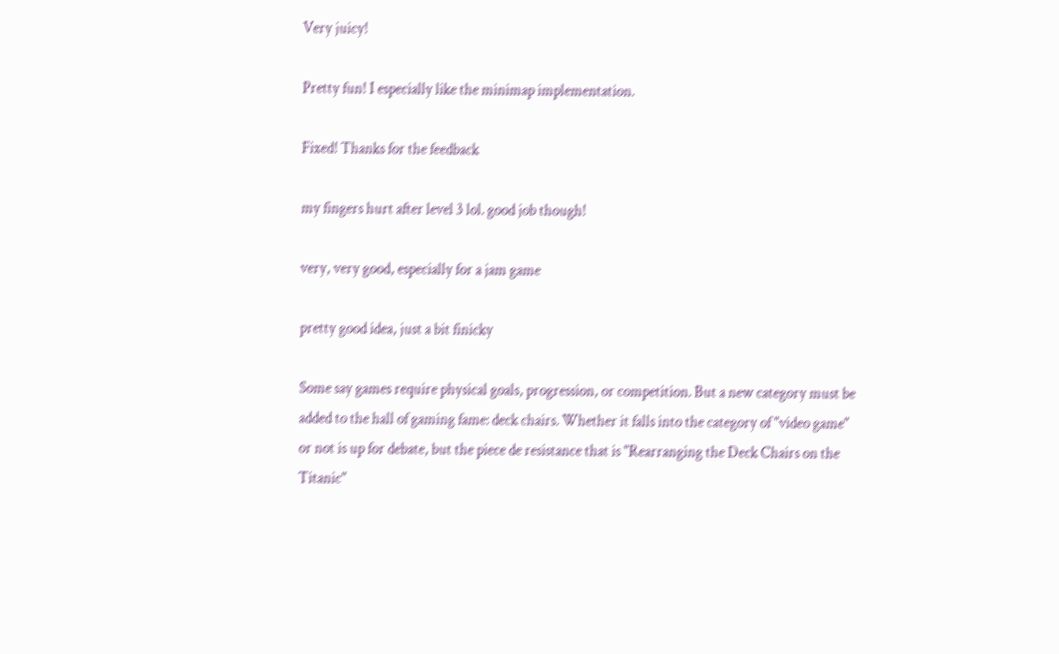Very juicy!

Pretty fun! I especially like the minimap implementation.

Fixed! Thanks for the feedback

my fingers hurt after level 3 lol. good job though!

very, very good, especially for a jam game

pretty good idea, just a bit finicky

Some say games require physical goals, progression, or competition. But a new category must be added to the hall of gaming fame: deck chairs. Whether it falls into the category of "video game" or not is up for debate, but the piece de resistance that is "Rearranging the Deck Chairs on the Titanic"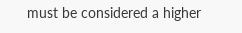must be considered a higher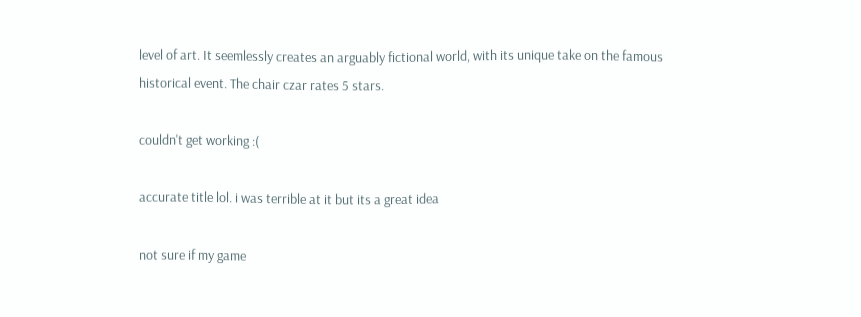level of art. It seemlessly creates an arguably fictional world, with its unique take on the famous historical event. The chair czar rates 5 stars.

couldn't get working :(

accurate title lol. i was terrible at it but its a great idea

not sure if my game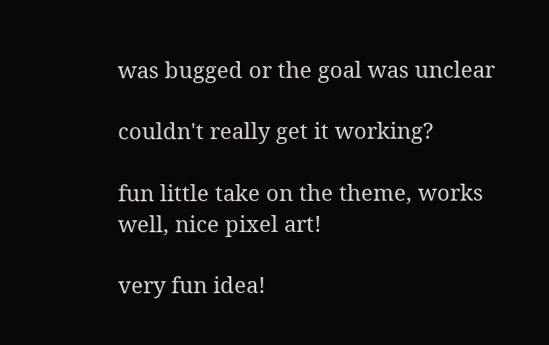was bugged or the goal was unclear

couldn't really get it working?

fun little take on the theme, works well, nice pixel art!

very fun idea!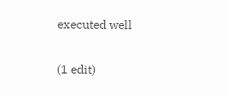executed well

(1 edit)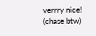verrry nice! (chase btw)